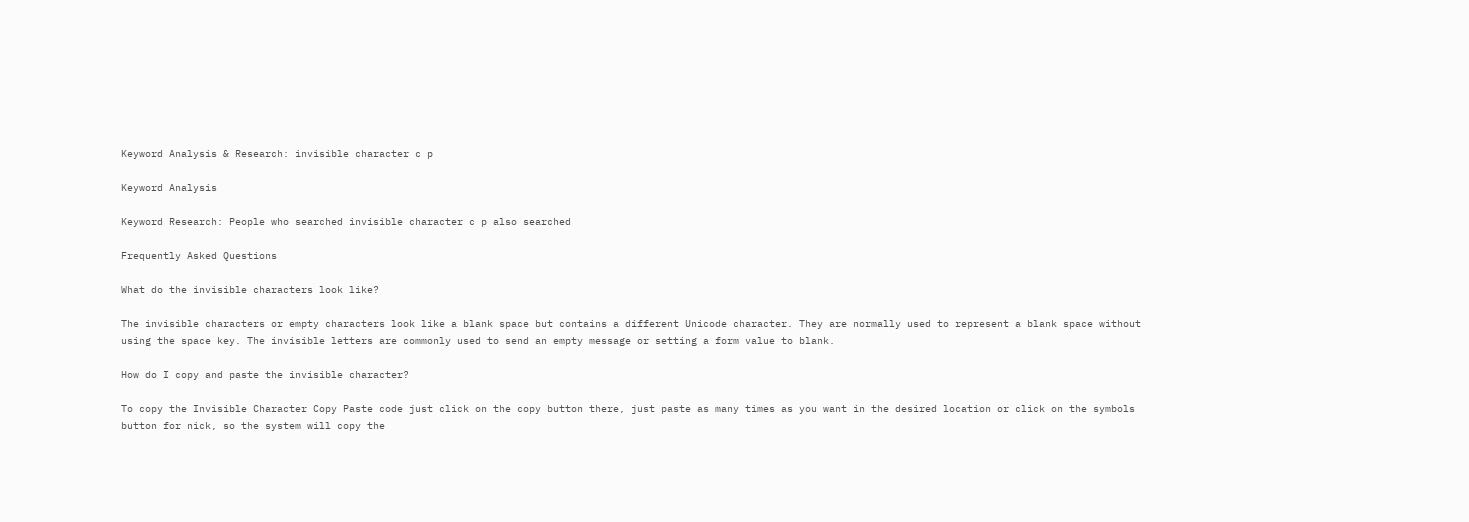Keyword Analysis & Research: invisible character c p

Keyword Analysis

Keyword Research: People who searched invisible character c p also searched

Frequently Asked Questions

What do the invisible characters look like?

The invisible characters or empty characters look like a blank space but contains a different Unicode character. They are normally used to represent a blank space without using the space key. The invisible letters are commonly used to send an empty message or setting a form value to blank.

How do I copy and paste the invisible character?

To copy the Invisible Character Copy Paste code just click on the copy button there, just paste as many times as you want in the desired location or click on the symbols button for nick, so the system will copy the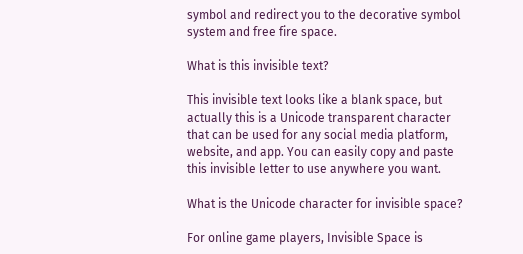symbol and redirect you to the decorative symbol system and free fire space.

What is this invisible text?

This invisible text looks like a blank space, but actually this is a Unicode transparent character that can be used for any social media platform, website, and app. You can easily copy and paste this invisible letter to use anywhere you want.

What is the Unicode character for invisible space?

For online game players, Invisible Space is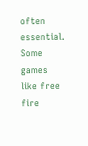often essential. Some games like free fire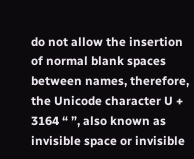do not allow the insertion of normal blank spaces between names, therefore, the Unicode character U + 3164 “ ”, also known as invisible space or invisible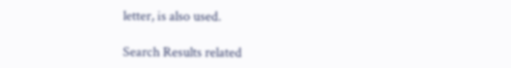letter, is also used.

Search Results related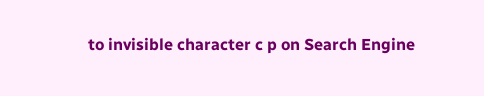to invisible character c p on Search Engine